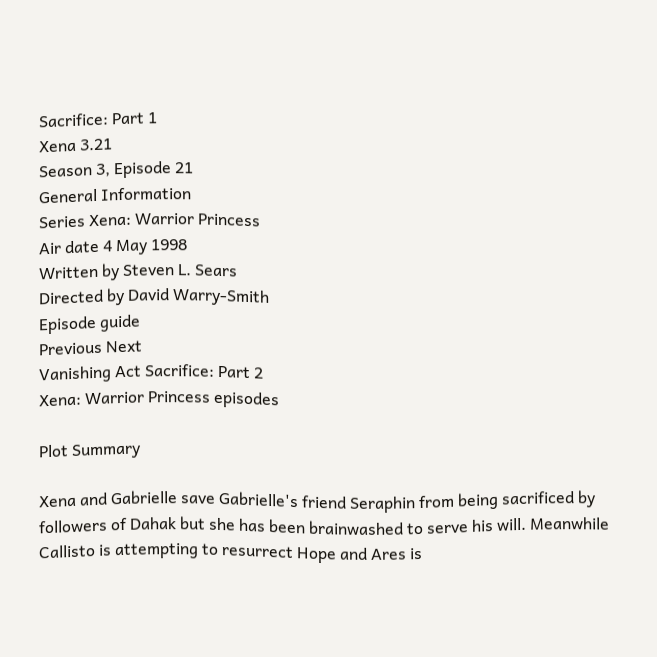Sacrifice: Part 1
Xena 3.21
Season 3, Episode 21
General Information
Series Xena: Warrior Princess
Air date 4 May 1998
Written by Steven L. Sears
Directed by David Warry-Smith
Episode guide
Previous Next
Vanishing Act Sacrifice: Part 2
Xena: Warrior Princess episodes

Plot Summary

Xena and Gabrielle save Gabrielle's friend Seraphin from being sacrificed by followers of Dahak but she has been brainwashed to serve his will. Meanwhile Callisto is attempting to resurrect Hope and Ares is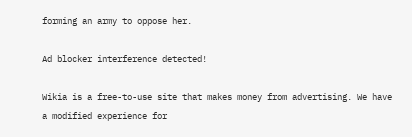forming an army to oppose her.

Ad blocker interference detected!

Wikia is a free-to-use site that makes money from advertising. We have a modified experience for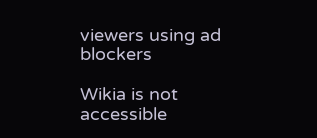viewers using ad blockers

Wikia is not accessible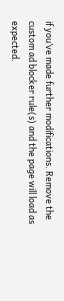if you’ve made further modifications. Remove the custom ad blocker rule(s) and the page will load as expected.